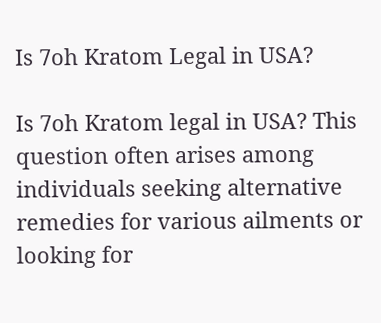Is 7oh Kratom Legal in USA?

Is 7oh Kratom legal in USA? This question often arises among individuals seeking alternative remedies for various ailments or looking for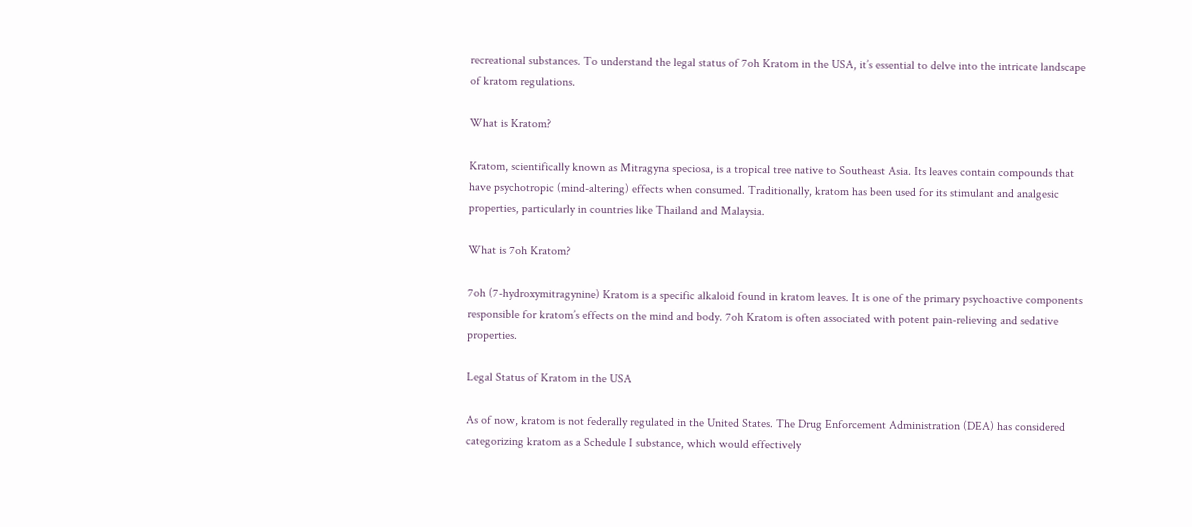recreational substances. To understand the legal status of 7oh Kratom in the USA, it’s essential to delve into the intricate landscape of kratom regulations.

What is Kratom?

Kratom, scientifically known as Mitragyna speciosa, is a tropical tree native to Southeast Asia. Its leaves contain compounds that have psychotropic (mind-altering) effects when consumed. Traditionally, kratom has been used for its stimulant and analgesic properties, particularly in countries like Thailand and Malaysia.

What is 7oh Kratom?

7oh (7-hydroxymitragynine) Kratom is a specific alkaloid found in kratom leaves. It is one of the primary psychoactive components responsible for kratom’s effects on the mind and body. 7oh Kratom is often associated with potent pain-relieving and sedative properties.

Legal Status of Kratom in the USA

As of now, kratom is not federally regulated in the United States. The Drug Enforcement Administration (DEA) has considered categorizing kratom as a Schedule I substance, which would effectively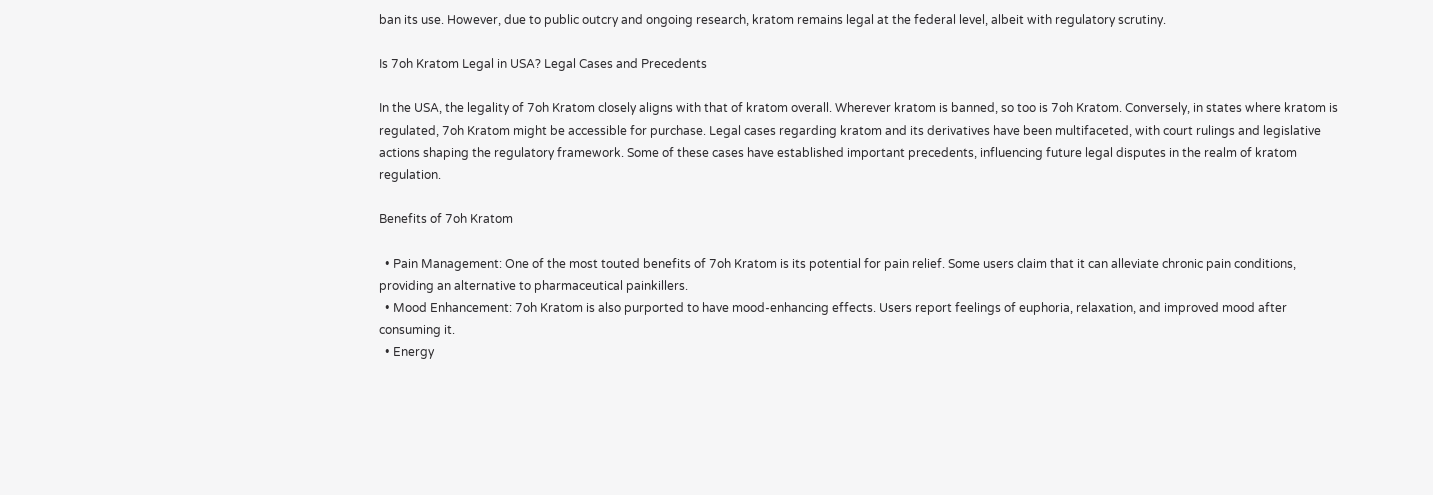ban its use. However, due to public outcry and ongoing research, kratom remains legal at the federal level, albeit with regulatory scrutiny.

Is 7oh Kratom Legal in USA? Legal Cases and Precedents

In the USA, the legality of 7oh Kratom closely aligns with that of kratom overall. Wherever kratom is banned, so too is 7oh Kratom. Conversely, in states where kratom is regulated, 7oh Kratom might be accessible for purchase. Legal cases regarding kratom and its derivatives have been multifaceted, with court rulings and legislative actions shaping the regulatory framework. Some of these cases have established important precedents, influencing future legal disputes in the realm of kratom regulation.

Benefits of 7oh Kratom

  • Pain Management: One of the most touted benefits of 7oh Kratom is its potential for pain relief. Some users claim that it can alleviate chronic pain conditions, providing an alternative to pharmaceutical painkillers.
  • Mood Enhancement: 7oh Kratom is also purported to have mood-enhancing effects. Users report feelings of euphoria, relaxation, and improved mood after consuming it.
  • Energy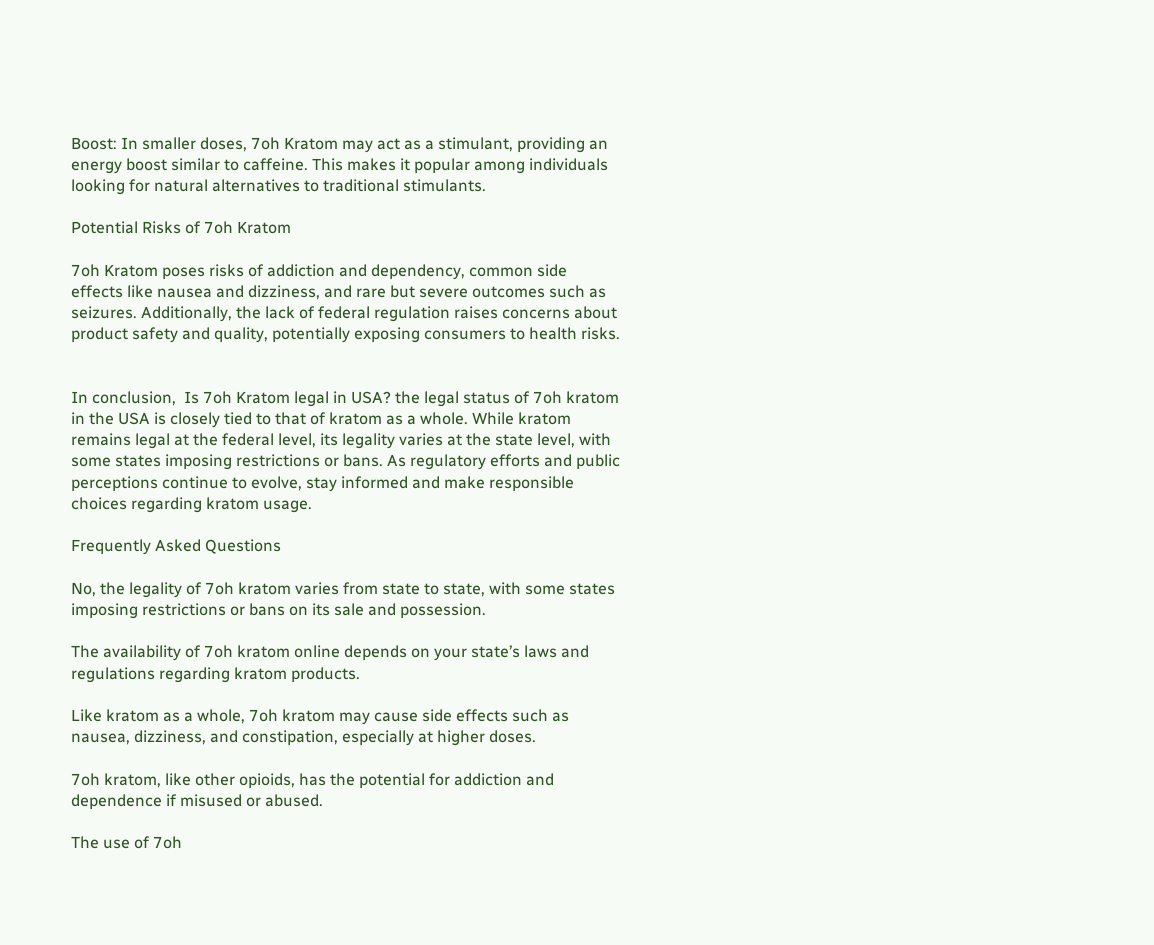Boost: In smaller doses, 7oh Kratom may act as a stimulant, providing an energy boost similar to caffeine. This makes it popular among individuals looking for natural alternatives to traditional stimulants.

Potential Risks of 7oh Kratom

7oh Kratom poses risks of addiction and dependency, common side effects like nausea and dizziness, and rare but severe outcomes such as seizures. Additionally, the lack of federal regulation raises concerns about product safety and quality, potentially exposing consumers to health risks.


In conclusion,  Is 7oh Kratom legal in USA? the legal status of 7oh kratom in the USA is closely tied to that of kratom as a whole. While kratom remains legal at the federal level, its legality varies at the state level, with some states imposing restrictions or bans. As regulatory efforts and public perceptions continue to evolve, stay informed and make responsible choices regarding kratom usage.

Frequently Asked Questions

No, the legality of 7oh kratom varies from state to state, with some states imposing restrictions or bans on its sale and possession.

The availability of 7oh kratom online depends on your state’s laws and regulations regarding kratom products.

Like kratom as a whole, 7oh kratom may cause side effects such as nausea, dizziness, and constipation, especially at higher doses.

7oh kratom, like other opioids, has the potential for addiction and dependence if misused or abused.

The use of 7oh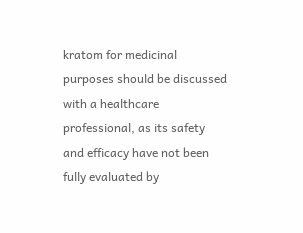kratom for medicinal purposes should be discussed with a healthcare professional, as its safety and efficacy have not been fully evaluated by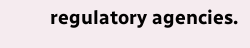regulatory agencies.